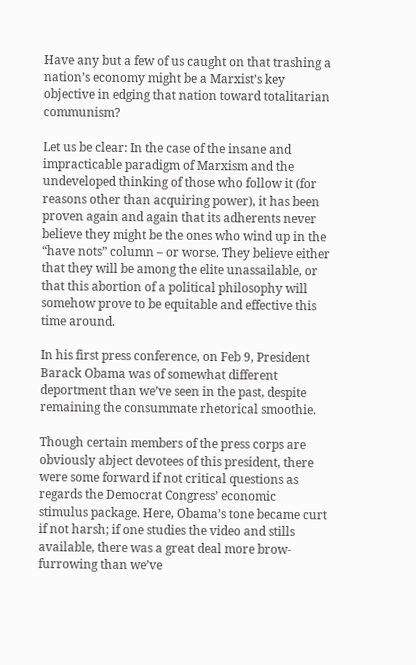Have any but a few of us caught on that trashing a nation’s economy might be a Marxist’s key objective in edging that nation toward totalitarian communism?

Let us be clear: In the case of the insane and impracticable paradigm of Marxism and the undeveloped thinking of those who follow it (for reasons other than acquiring power), it has been proven again and again that its adherents never believe they might be the ones who wind up in the “have nots” column – or worse. They believe either that they will be among the elite unassailable, or that this abortion of a political philosophy will somehow prove to be equitable and effective this time around.

In his first press conference, on Feb 9, President Barack Obama was of somewhat different deportment than we’ve seen in the past, despite remaining the consummate rhetorical smoothie.

Though certain members of the press corps are obviously abject devotees of this president, there were some forward if not critical questions as regards the Democrat Congress’ economic stimulus package. Here, Obama’s tone became curt if not harsh; if one studies the video and stills available, there was a great deal more brow-furrowing than we’ve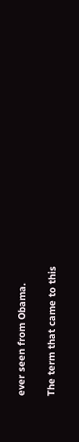ever seen from Obama.

The term that came to this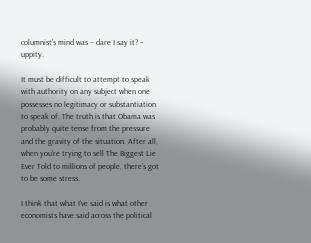columnist’s mind was – dare I say it? – uppity.

It must be difficult to attempt to speak with authority on any subject when one possesses no legitimacy or substantiation to speak of. The truth is that Obama was probably quite tense from the pressure and the gravity of the situation. After all, when you’re trying to sell The Biggest Lie Ever Told to millions of people, there’s got to be some stress.

I think that what I’ve said is what other economists have said across the political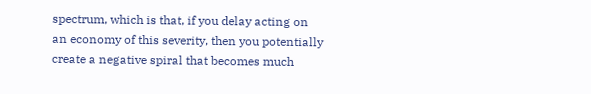spectrum, which is that, if you delay acting on an economy of this severity, then you potentially create a negative spiral that becomes much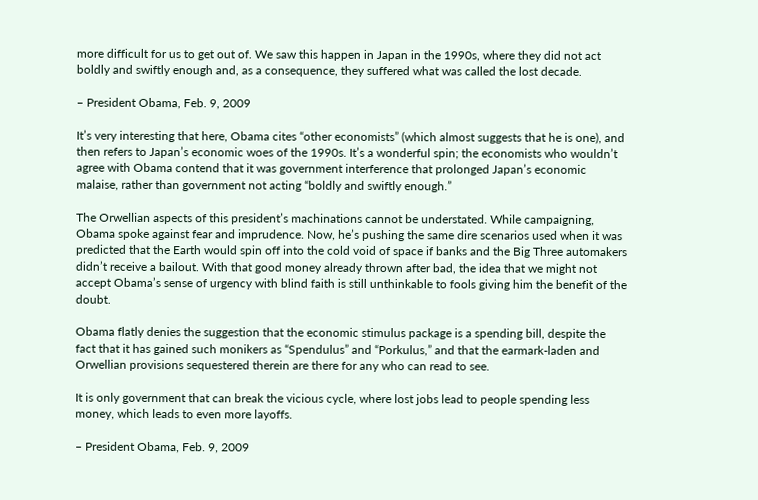more difficult for us to get out of. We saw this happen in Japan in the 1990s, where they did not act boldly and swiftly enough and, as a consequence, they suffered what was called the lost decade.

– President Obama, Feb. 9, 2009

It’s very interesting that here, Obama cites “other economists” (which almost suggests that he is one), and then refers to Japan’s economic woes of the 1990s. It’s a wonderful spin; the economists who wouldn’t agree with Obama contend that it was government interference that prolonged Japan’s economic malaise, rather than government not acting “boldly and swiftly enough.”

The Orwellian aspects of this president’s machinations cannot be understated. While campaigning, Obama spoke against fear and imprudence. Now, he’s pushing the same dire scenarios used when it was predicted that the Earth would spin off into the cold void of space if banks and the Big Three automakers didn’t receive a bailout. With that good money already thrown after bad, the idea that we might not accept Obama’s sense of urgency with blind faith is still unthinkable to fools giving him the benefit of the doubt.

Obama flatly denies the suggestion that the economic stimulus package is a spending bill, despite the fact that it has gained such monikers as “Spendulus” and “Porkulus,” and that the earmark-laden and Orwellian provisions sequestered therein are there for any who can read to see.

It is only government that can break the vicious cycle, where lost jobs lead to people spending less money, which leads to even more layoffs.

– President Obama, Feb. 9, 2009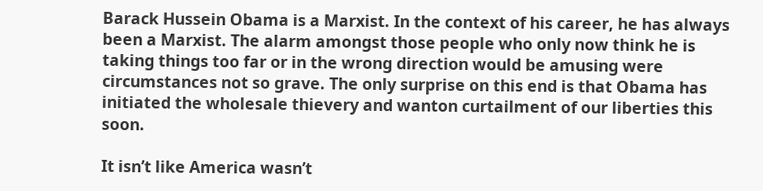Barack Hussein Obama is a Marxist. In the context of his career, he has always been a Marxist. The alarm amongst those people who only now think he is taking things too far or in the wrong direction would be amusing were circumstances not so grave. The only surprise on this end is that Obama has initiated the wholesale thievery and wanton curtailment of our liberties this soon.

It isn’t like America wasn’t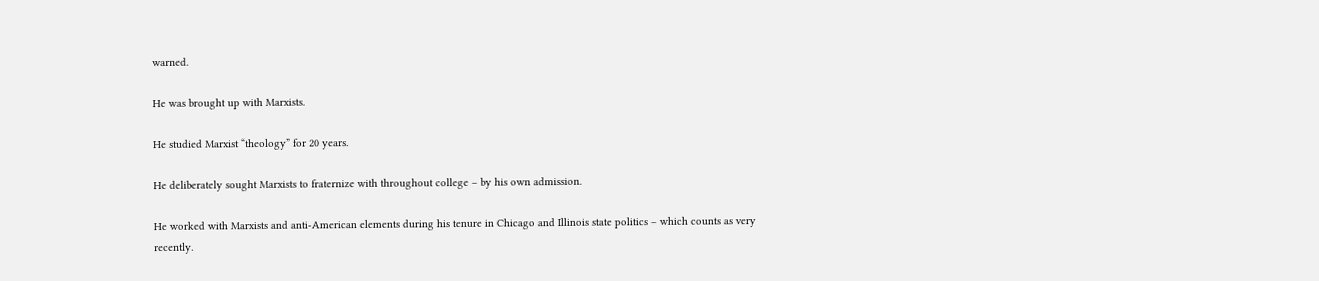warned.

He was brought up with Marxists.

He studied Marxist “theology” for 20 years.

He deliberately sought Marxists to fraternize with throughout college – by his own admission.

He worked with Marxists and anti-American elements during his tenure in Chicago and Illinois state politics – which counts as very recently.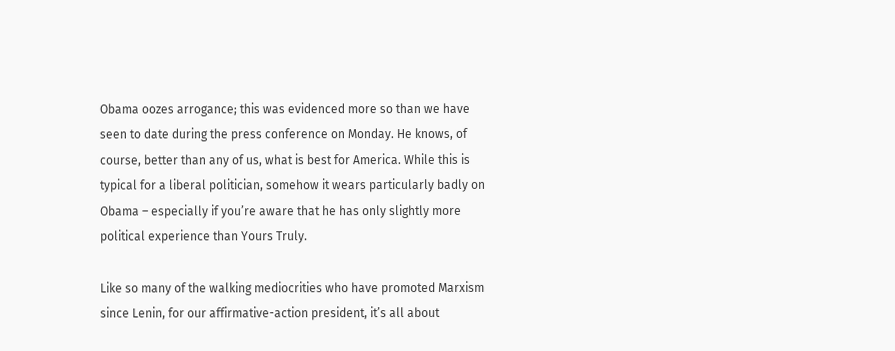Obama oozes arrogance; this was evidenced more so than we have seen to date during the press conference on Monday. He knows, of course, better than any of us, what is best for America. While this is typical for a liberal politician, somehow it wears particularly badly on Obama – especially if you’re aware that he has only slightly more political experience than Yours Truly.

Like so many of the walking mediocrities who have promoted Marxism since Lenin, for our affirmative-action president, it’s all about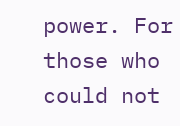power. For those who could not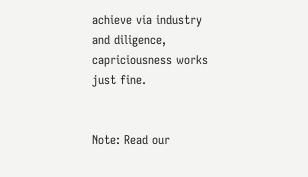achieve via industry and diligence, capriciousness works just fine.


Note: Read our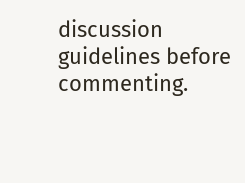discussion guidelines before commenting.